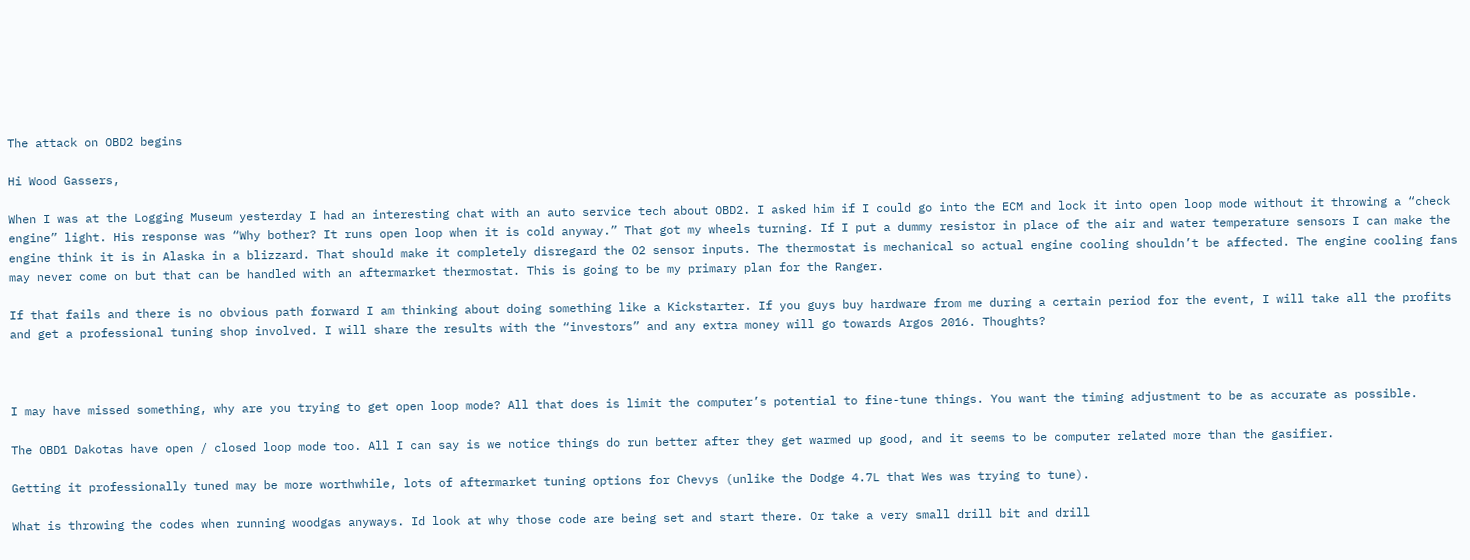The attack on OBD2 begins

Hi Wood Gassers,

When I was at the Logging Museum yesterday I had an interesting chat with an auto service tech about OBD2. I asked him if I could go into the ECM and lock it into open loop mode without it throwing a “check engine” light. His response was “Why bother? It runs open loop when it is cold anyway.” That got my wheels turning. If I put a dummy resistor in place of the air and water temperature sensors I can make the engine think it is in Alaska in a blizzard. That should make it completely disregard the O2 sensor inputs. The thermostat is mechanical so actual engine cooling shouldn’t be affected. The engine cooling fans may never come on but that can be handled with an aftermarket thermostat. This is going to be my primary plan for the Ranger.

If that fails and there is no obvious path forward I am thinking about doing something like a Kickstarter. If you guys buy hardware from me during a certain period for the event, I will take all the profits and get a professional tuning shop involved. I will share the results with the “investors” and any extra money will go towards Argos 2016. Thoughts?



I may have missed something, why are you trying to get open loop mode? All that does is limit the computer’s potential to fine-tune things. You want the timing adjustment to be as accurate as possible.

The OBD1 Dakotas have open / closed loop mode too. All I can say is we notice things do run better after they get warmed up good, and it seems to be computer related more than the gasifier.

Getting it professionally tuned may be more worthwhile, lots of aftermarket tuning options for Chevys (unlike the Dodge 4.7L that Wes was trying to tune).

What is throwing the codes when running woodgas anyways. Id look at why those code are being set and start there. Or take a very small drill bit and drill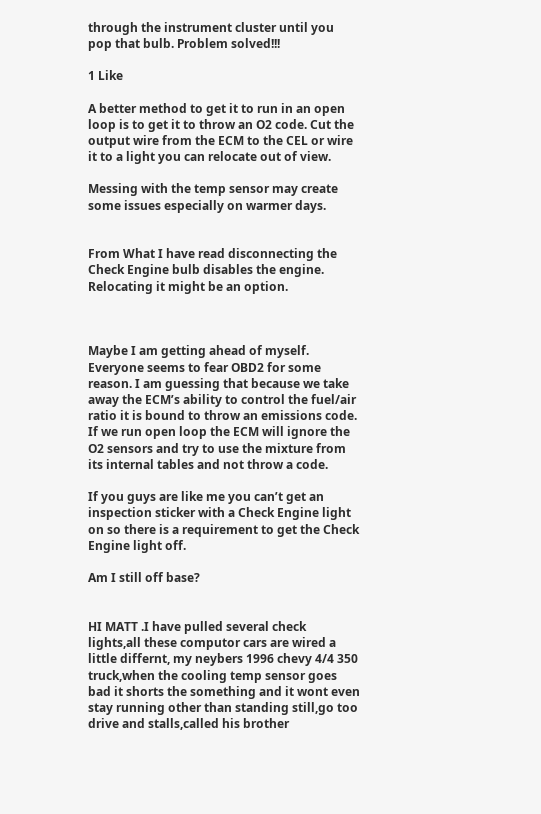through the instrument cluster until you pop that bulb. Problem solved!!!

1 Like

A better method to get it to run in an open loop is to get it to throw an O2 code. Cut the output wire from the ECM to the CEL or wire it to a light you can relocate out of view.

Messing with the temp sensor may create some issues especially on warmer days.


From What I have read disconnecting the Check Engine bulb disables the engine. Relocating it might be an option.



Maybe I am getting ahead of myself. Everyone seems to fear OBD2 for some reason. I am guessing that because we take away the ECM’s ability to control the fuel/air ratio it is bound to throw an emissions code. If we run open loop the ECM will ignore the O2 sensors and try to use the mixture from its internal tables and not throw a code.

If you guys are like me you can’t get an inspection sticker with a Check Engine light on so there is a requirement to get the Check Engine light off.

Am I still off base?


HI MATT .I have pulled several check lights,all these computor cars are wired a little differnt, my neybers 1996 chevy 4/4 350 truck,when the cooling temp sensor goes bad it shorts the something and it wont even stay running other than standing still,go too drive and stalls,called his brother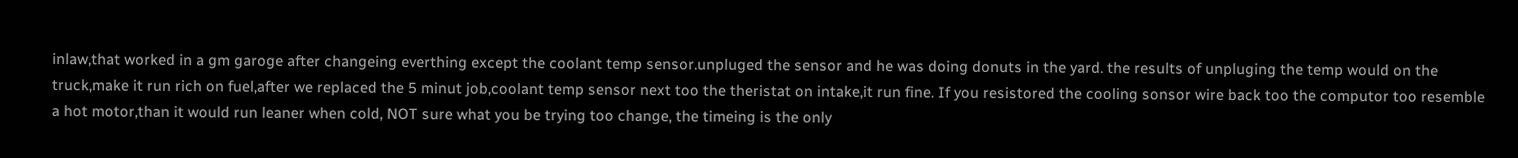inlaw,that worked in a gm garoge after changeing everthing except the coolant temp sensor.unpluged the sensor and he was doing donuts in the yard. the results of unpluging the temp would on the truck,make it run rich on fuel,after we replaced the 5 minut job,coolant temp sensor next too the theristat on intake,it run fine. If you resistored the cooling sonsor wire back too the computor too resemble a hot motor,than it would run leaner when cold, NOT sure what you be trying too change, the timeing is the only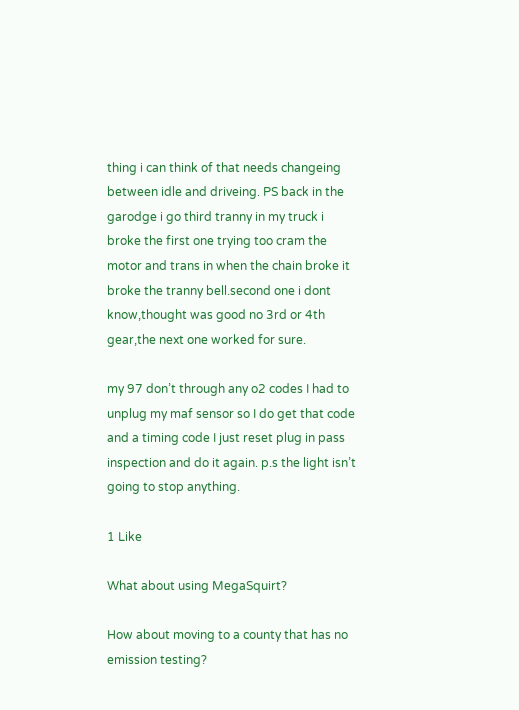thing i can think of that needs changeing between idle and driveing. PS back in the garodge i go third tranny in my truck i broke the first one trying too cram the motor and trans in when the chain broke it broke the tranny bell.second one i dont know,thought was good no 3rd or 4th gear,the next one worked for sure.

my 97 don’t through any o2 codes I had to unplug my maf sensor so I do get that code and a timing code I just reset plug in pass inspection and do it again. p.s the light isn’t going to stop anything.

1 Like

What about using MegaSquirt?

How about moving to a county that has no emission testing?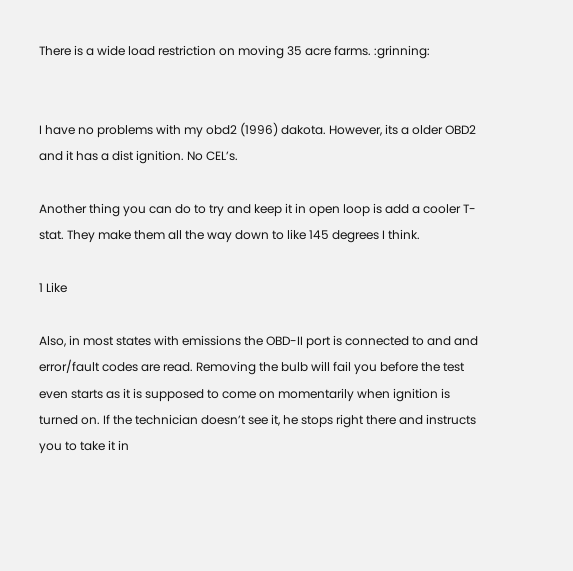There is a wide load restriction on moving 35 acre farms. :grinning:


I have no problems with my obd2 (1996) dakota. However, its a older OBD2 and it has a dist ignition. No CEL’s.

Another thing you can do to try and keep it in open loop is add a cooler T-stat. They make them all the way down to like 145 degrees I think.

1 Like

Also, in most states with emissions the OBD-II port is connected to and and error/fault codes are read. Removing the bulb will fail you before the test even starts as it is supposed to come on momentarily when ignition is turned on. If the technician doesn’t see it, he stops right there and instructs you to take it in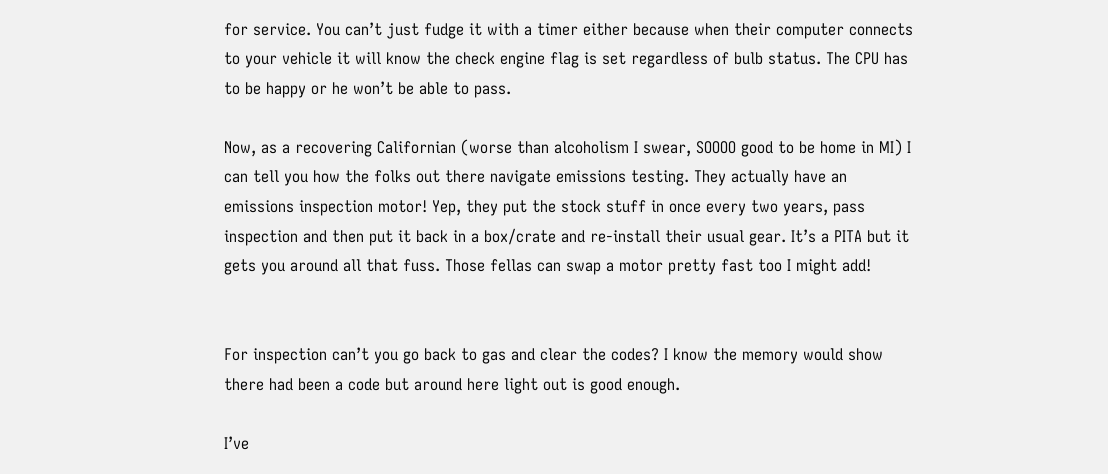for service. You can’t just fudge it with a timer either because when their computer connects to your vehicle it will know the check engine flag is set regardless of bulb status. The CPU has to be happy or he won’t be able to pass.

Now, as a recovering Californian (worse than alcoholism I swear, SOOOO good to be home in MI) I can tell you how the folks out there navigate emissions testing. They actually have an emissions inspection motor! Yep, they put the stock stuff in once every two years, pass inspection and then put it back in a box/crate and re-install their usual gear. It’s a PITA but it gets you around all that fuss. Those fellas can swap a motor pretty fast too I might add!


For inspection can’t you go back to gas and clear the codes? I know the memory would show there had been a code but around here light out is good enough.

I’ve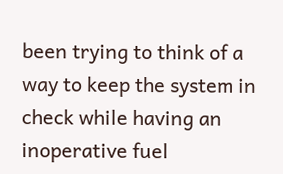been trying to think of a way to keep the system in check while having an inoperative fuel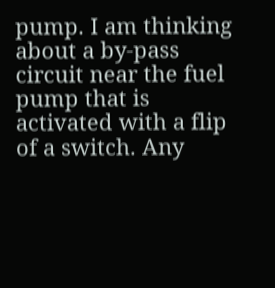pump. I am thinking about a by-pass circuit near the fuel pump that is activated with a flip of a switch. Any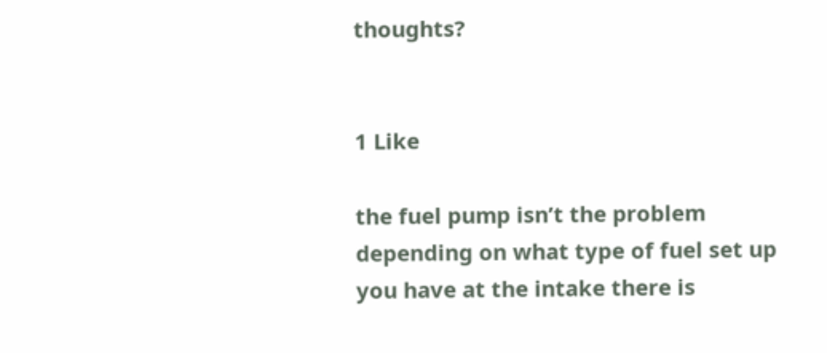thoughts?


1 Like

the fuel pump isn’t the problem depending on what type of fuel set up you have at the intake there is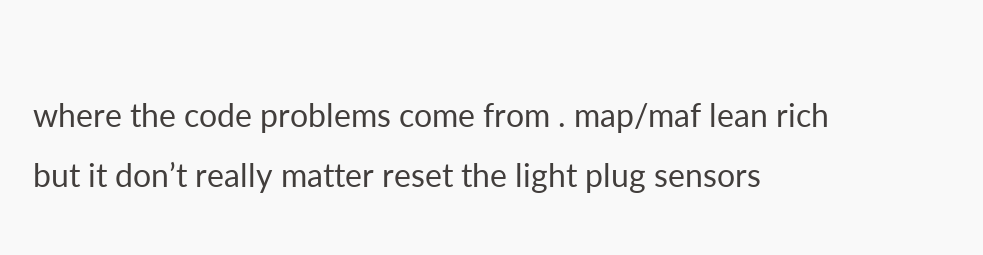where the code problems come from . map/maf lean rich but it don’t really matter reset the light plug sensors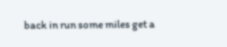back in run some miles get a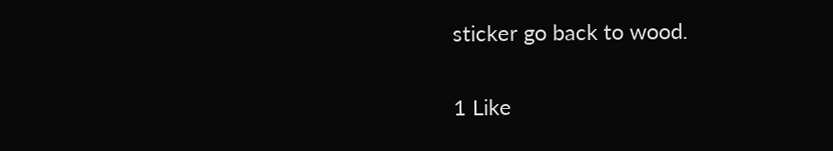sticker go back to wood.

1 Like